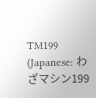TM199 (Japanese: わざマシン199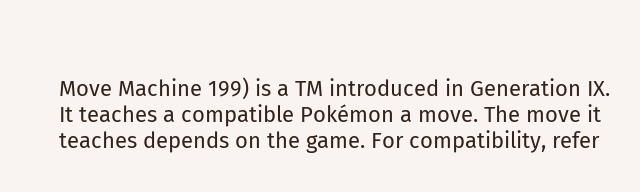Move Machine 199) is a TM introduced in Generation IX. It teaches a compatible Pokémon a move. The move it teaches depends on the game. For compatibility, refer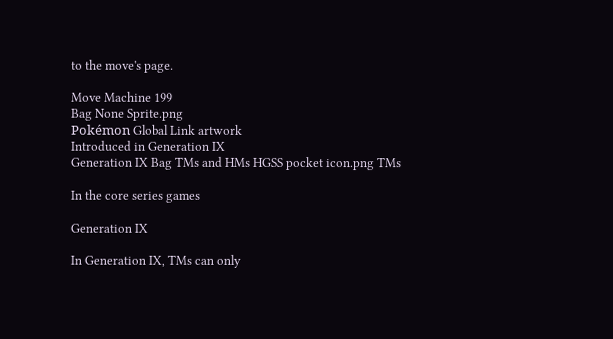to the move's page.

Move Machine 199
Bag None Sprite.png
Pokémon Global Link artwork
Introduced in Generation IX
Generation IX Bag TMs and HMs HGSS pocket icon.png TMs

In the core series games

Generation IX

In Generation IX, TMs can only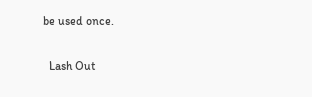be used once.

  Lash Out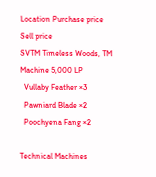Location Purchase price Sell price
SVTM Timeless Woods, TM Machine 5,000 LP
  Vullaby Feather ×3
  Pawniard Blade ×2
  Poochyena Fang ×2

Technical Machines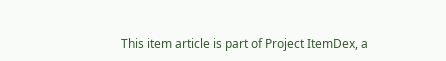This item article is part of Project ItemDex, a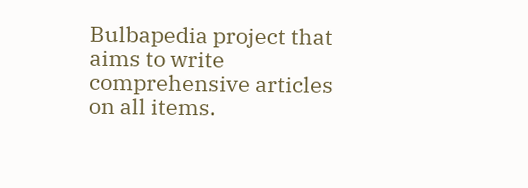Bulbapedia project that aims to write comprehensive articles on all items.